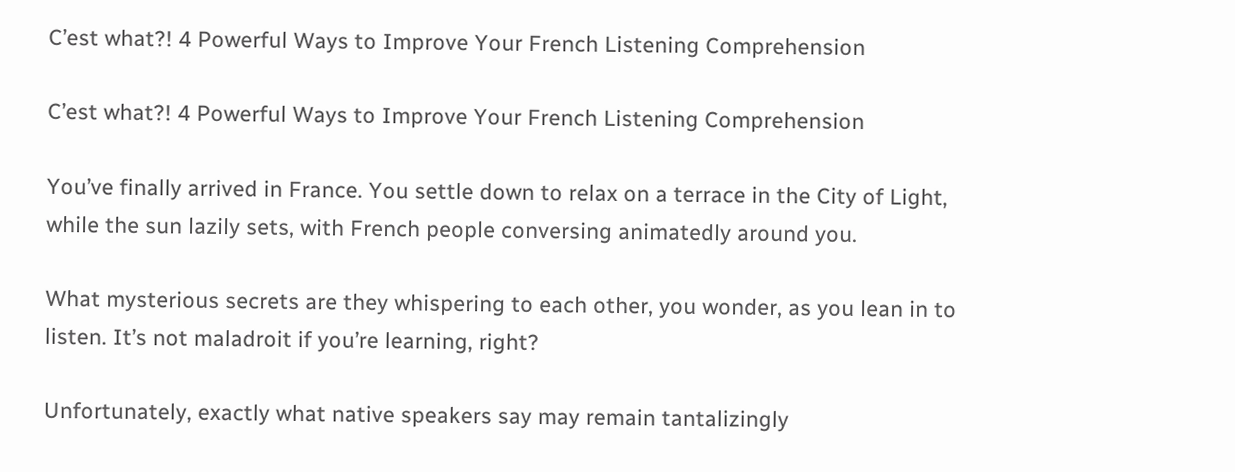C’est what?! 4 Powerful Ways to Improve Your French Listening Comprehension

C’est what?! 4 Powerful Ways to Improve Your French Listening Comprehension

You’ve finally arrived in France. You settle down to relax on a terrace in the City of Light, while the sun lazily sets, with French people conversing animatedly around you.

What mysterious secrets are they whispering to each other, you wonder, as you lean in to listen. It’s not maladroit if you’re learning, right?

Unfortunately, exactly what native speakers say may remain tantalizingly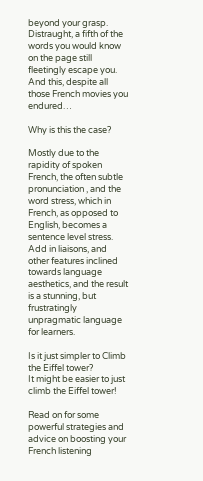beyond your grasp. Distraught, a fifth of the words you would know on the page still fleetingly escape you. And this, despite all those French movies you endured…

Why is this the case?

Mostly due to the rapidity of spoken French, the often subtle pronunciation , and the word stress, which in French, as opposed to English, becomes a sentence level stress. Add in liaisons, and other features inclined towards language aesthetics, and the result is a stunning, but frustratingly unpragmatic language for learners.

Is it just simpler to Climb the Eiffel tower?
It might be easier to just climb the Eiffel tower!

Read on for some powerful strategies and advice on boosting your French listening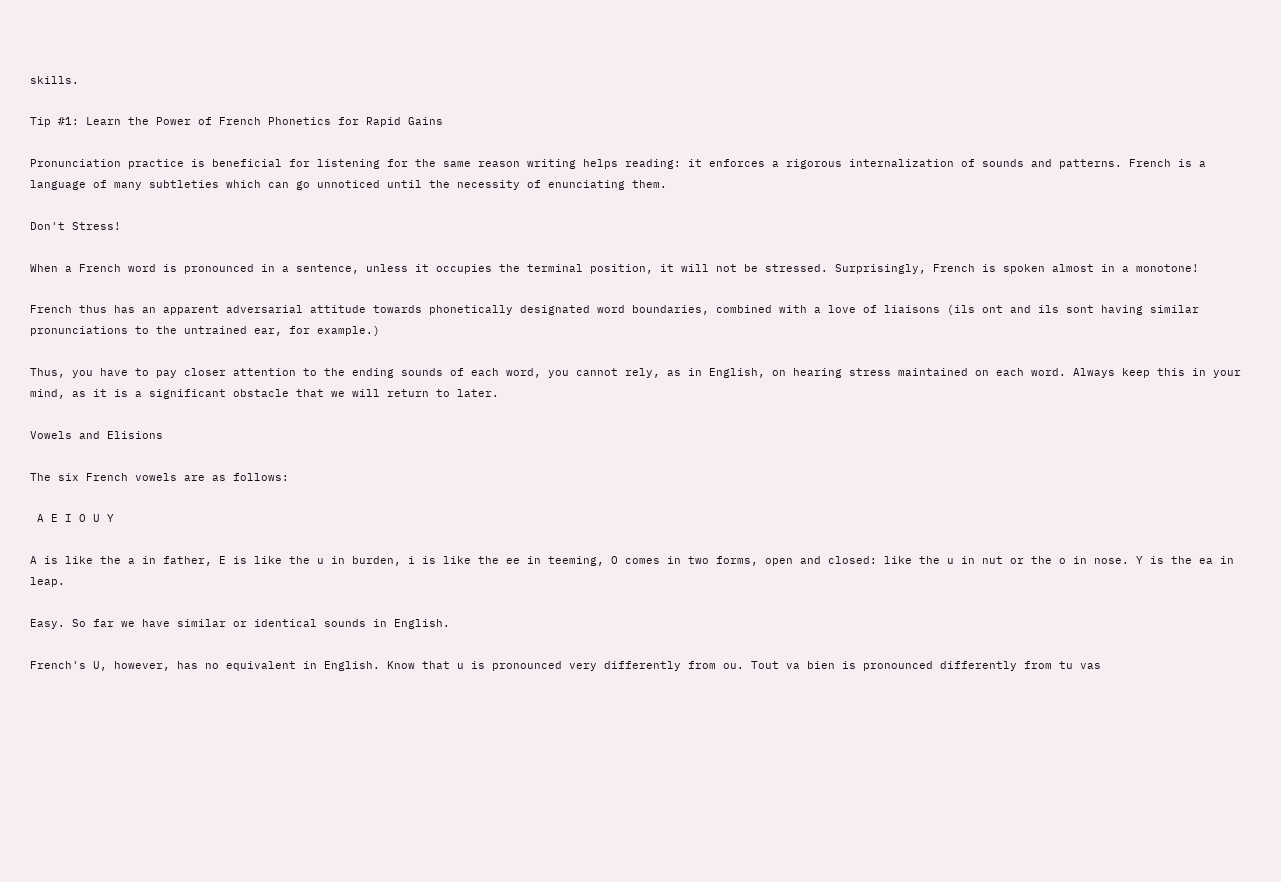skills.

Tip #1: Learn the Power of French Phonetics for Rapid Gains

Pronunciation practice is beneficial for listening for the same reason writing helps reading: it enforces a rigorous internalization of sounds and patterns. French is a language of many subtleties which can go unnoticed until the necessity of enunciating them.

Don't Stress!

When a French word is pronounced in a sentence, unless it occupies the terminal position, it will not be stressed. Surprisingly, French is spoken almost in a monotone!

French thus has an apparent adversarial attitude towards phonetically designated word boundaries, combined with a love of liaisons (ils ont and ils sont having similar pronunciations to the untrained ear, for example.)

Thus, you have to pay closer attention to the ending sounds of each word, you cannot rely, as in English, on hearing stress maintained on each word. Always keep this in your mind, as it is a significant obstacle that we will return to later.

Vowels and Elisions

The six French vowels are as follows:

 A E I O U Y

A is like the a in father, E is like the u in burden, i is like the ee in teeming, O comes in two forms, open and closed: like the u in nut or the o in nose. Y is the ea in leap.

Easy. So far we have similar or identical sounds in English.

French's U, however, has no equivalent in English. Know that u is pronounced very differently from ou. Tout va bien is pronounced differently from tu vas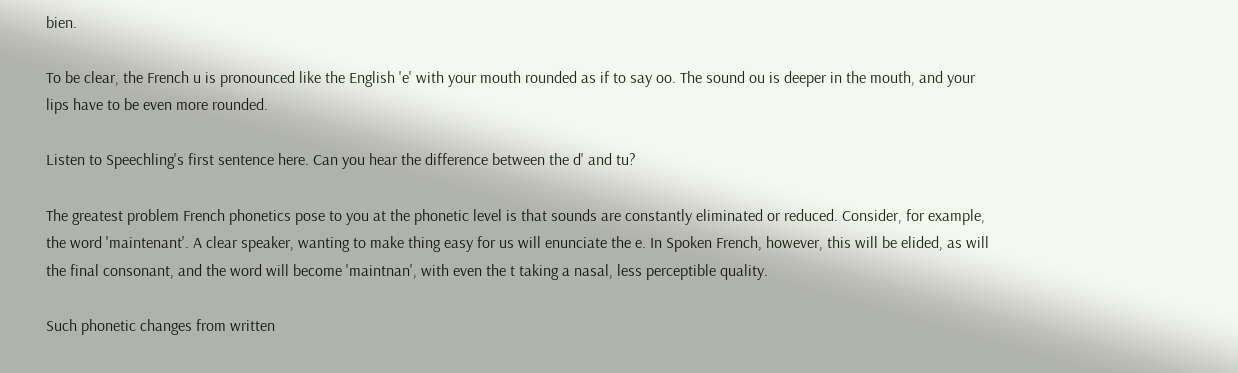bien.

To be clear, the French u is pronounced like the English 'e' with your mouth rounded as if to say oo. The sound ou is deeper in the mouth, and your lips have to be even more rounded.

Listen to Speechling's first sentence here. Can you hear the difference between the d' and tu?

The greatest problem French phonetics pose to you at the phonetic level is that sounds are constantly eliminated or reduced. Consider, for example, the word 'maintenant'. A clear speaker, wanting to make thing easy for us will enunciate the e. In Spoken French, however, this will be elided, as will the final consonant, and the word will become 'maintnan', with even the t taking a nasal, less perceptible quality.

Such phonetic changes from written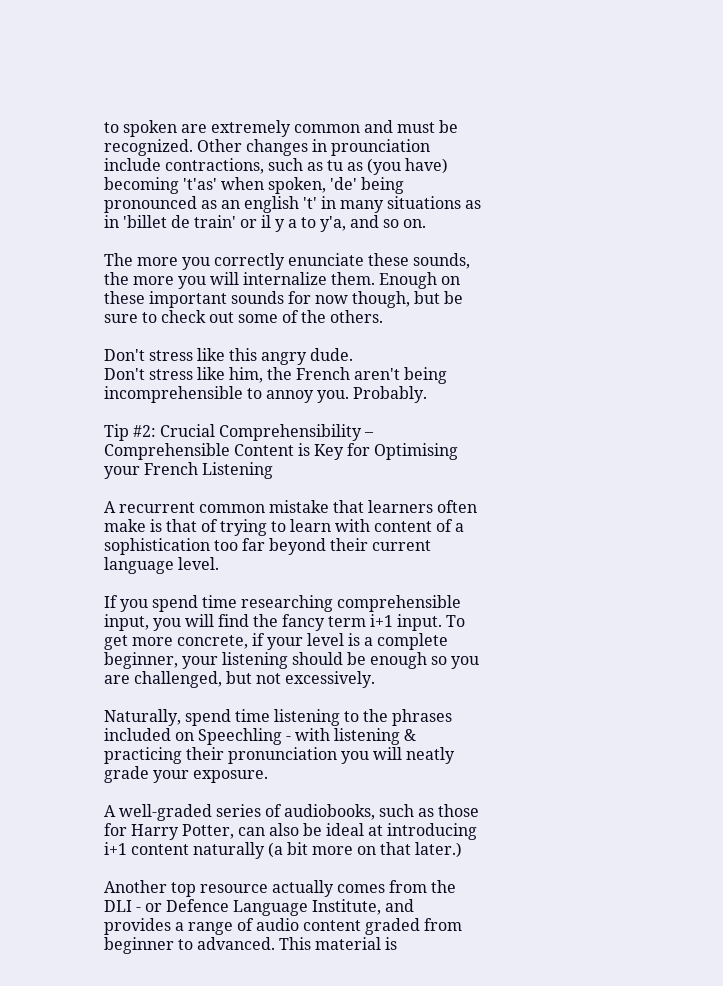to spoken are extremely common and must be recognized. Other changes in prounciation include contractions, such as tu as (you have) becoming 't'as' when spoken, 'de' being pronounced as an english 't' in many situations as in 'billet de train' or il y a to y'a, and so on.

The more you correctly enunciate these sounds, the more you will internalize them. Enough on these important sounds for now though, but be sure to check out some of the others.

Don't stress like this angry dude.
Don't stress like him, the French aren't being incomprehensible to annoy you. Probably.

Tip #2: Crucial Comprehensibility – Comprehensible Content is Key for Optimising your French Listening

A recurrent common mistake that learners often make is that of trying to learn with content of a sophistication too far beyond their current language level.

If you spend time researching comprehensible input, you will find the fancy term i+1 input. To get more concrete, if your level is a complete beginner, your listening should be enough so you are challenged, but not excessively.

Naturally, spend time listening to the phrases included on Speechling - with listening & practicing their pronunciation you will neatly grade your exposure.

A well-graded series of audiobooks, such as those for Harry Potter, can also be ideal at introducing i+1 content naturally (a bit more on that later.)

Another top resource actually comes from the DLI - or Defence Language Institute, and provides a range of audio content graded from beginner to advanced. This material is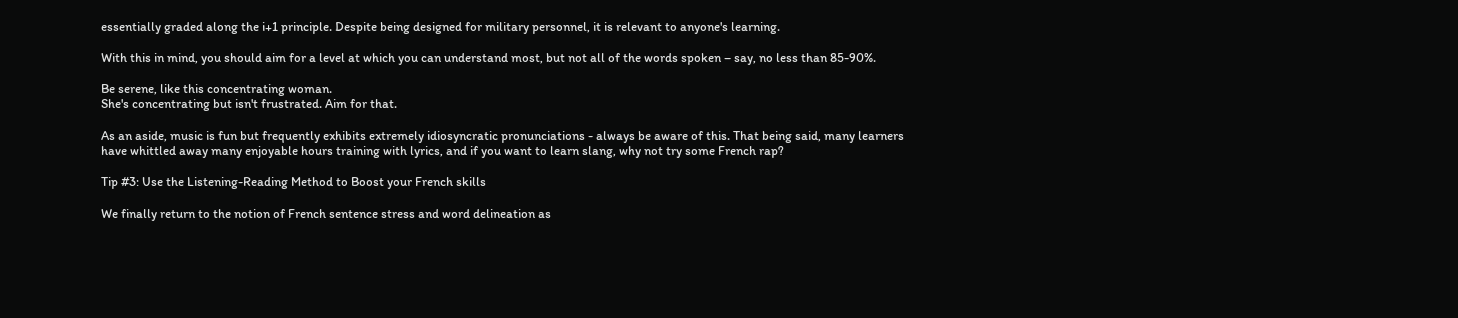essentially graded along the i+1 principle. Despite being designed for military personnel, it is relevant to anyone's learning.

With this in mind, you should aim for a level at which you can understand most, but not all of the words spoken – say, no less than 85-90%.

Be serene, like this concentrating woman.
She's concentrating but isn't frustrated. Aim for that.

As an aside, music is fun but frequently exhibits extremely idiosyncratic pronunciations - always be aware of this. That being said, many learners have whittled away many enjoyable hours training with lyrics, and if you want to learn slang, why not try some French rap?

Tip #3: Use the Listening-Reading Method to Boost your French skills

We finally return to the notion of French sentence stress and word delineation as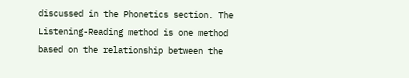discussed in the Phonetics section. The Listening-Reading method is one method based on the relationship between the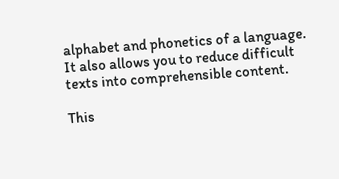alphabet and phonetics of a language. It also allows you to reduce difficult texts into comprehensible content.

This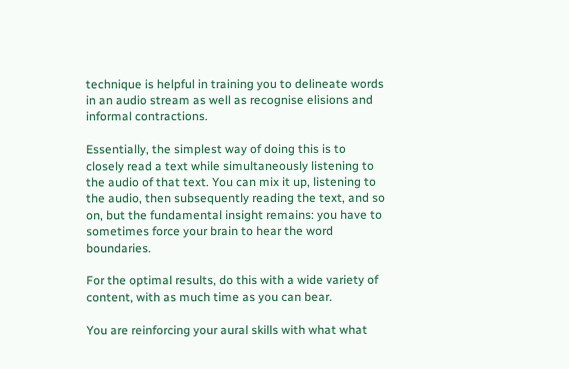technique is helpful in training you to delineate words in an audio stream as well as recognise elisions and informal contractions.

Essentially, the simplest way of doing this is to closely read a text while simultaneously listening to the audio of that text. You can mix it up, listening to the audio, then subsequently reading the text, and so on, but the fundamental insight remains: you have to sometimes force your brain to hear the word boundaries.

For the optimal results, do this with a wide variety of content, with as much time as you can bear.

You are reinforcing your aural skills with what what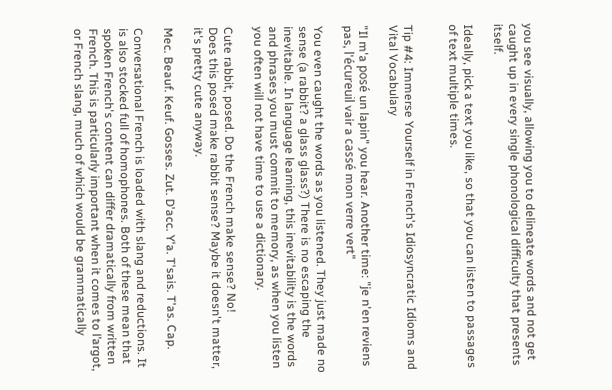you see visually, allowing you to delineate words and not get caught up in every single phonological difficulty that presents itself.

Ideally, pick a text you like, so that you can listen to passages of text multiple times.


Tip #4: Immerse Yourself in French's Idiosyncratic Idioms and Vital Vocabulary

"Il m'a posé un lapin" you hear. Another time: "je n'en reviens pas, l'écureuil vair a cassé mon verre vert"

You even caught the words as you listened. They just made no sense (a rabbit? a glass glass?) There is no escaping the inevitable. In language learning, this inevitability is the words and phrases you must commit to memory, as when you listen you often will not have time to use a dictionary.

Cute rabbit, posed. Do the French make sense? No!
Does this posed make rabbit sense? Maybe it doesn't matter, it's pretty cute anyway.

Mec. Beauf. Keuf. Gosses. Zut. D'acc. Y'a. T'sais. T'as. Cap.

Conversational French is loaded with slang and reductions. It is also stocked full of homophones. Both of these mean that spoken French's content can differ dramatically from written French. This is particularly important when it comes to l’argot, or French slang, much of which would be grammatically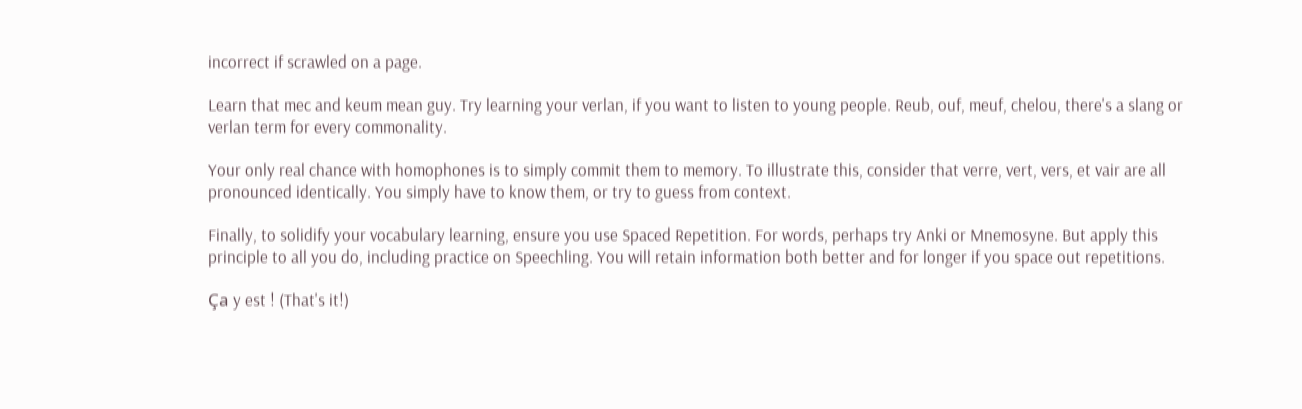incorrect if scrawled on a page.

Learn that mec and keum mean guy. Try learning your verlan, if you want to listen to young people. Reub, ouf, meuf, chelou, there's a slang or verlan term for every commonality.

Your only real chance with homophones is to simply commit them to memory. To illustrate this, consider that verre, vert, vers, et vair are all pronounced identically. You simply have to know them, or try to guess from context.

Finally, to solidify your vocabulary learning, ensure you use Spaced Repetition. For words, perhaps try Anki or Mnemosyne. But apply this principle to all you do, including practice on Speechling. You will retain information both better and for longer if you space out repetitions.

Ça y est ! (That's it!)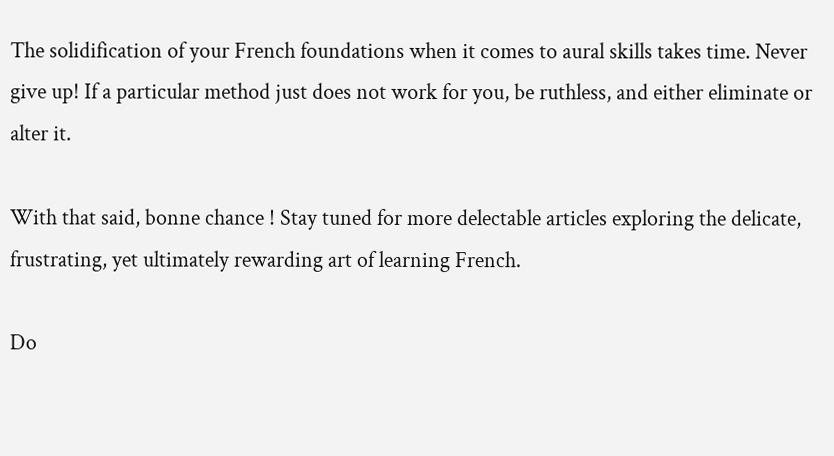The solidification of your French foundations when it comes to aural skills takes time. Never give up! If a particular method just does not work for you, be ruthless, and either eliminate or alter it.

With that said, bonne chance ! Stay tuned for more delectable articles exploring the delicate, frustrating, yet ultimately rewarding art of learning French.

Do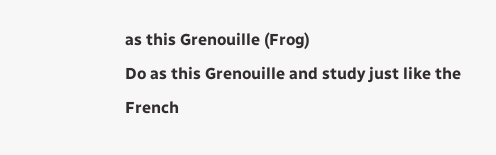as this Grenouille (Frog)
Do as this Grenouille and study just like the French